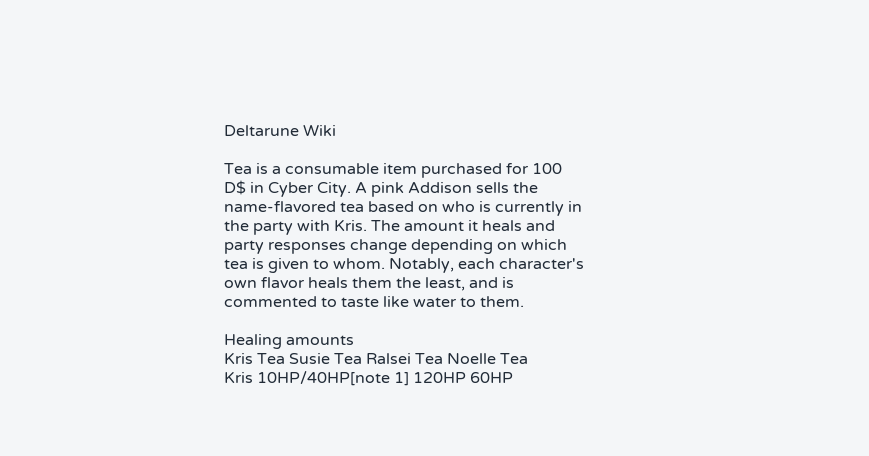Deltarune Wiki

Tea is a consumable item purchased for 100 D$ in Cyber City. A pink Addison sells the name-flavored tea based on who is currently in the party with Kris. The amount it heals and party responses change depending on which tea is given to whom. Notably, each character's own flavor heals them the least, and is commented to taste like water to them.

Healing amounts
Kris Tea Susie Tea Ralsei Tea Noelle Tea
Kris 10HP/40HP[note 1] 120HP 60HP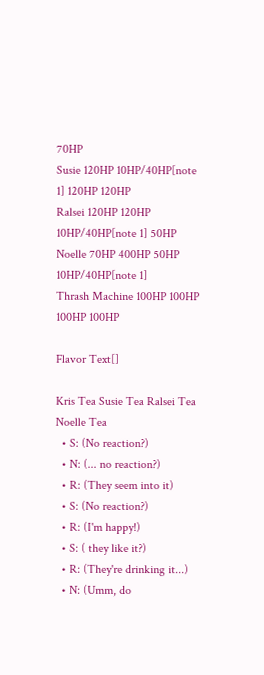70HP
Susie 120HP 10HP/40HP[note 1] 120HP 120HP
Ralsei 120HP 120HP 10HP/40HP[note 1] 50HP
Noelle 70HP 400HP 50HP 10HP/40HP[note 1]
Thrash Machine 100HP 100HP 100HP 100HP

Flavor Text[]

Kris Tea Susie Tea Ralsei Tea Noelle Tea
  • S: (No reaction?)
  • N: (... no reaction?)
  • R: (They seem into it)
  • S: (No reaction?)
  • R: (I'm happy!)
  • S: ( they like it?)
  • R: (They're drinking it...)
  • N: (Umm, do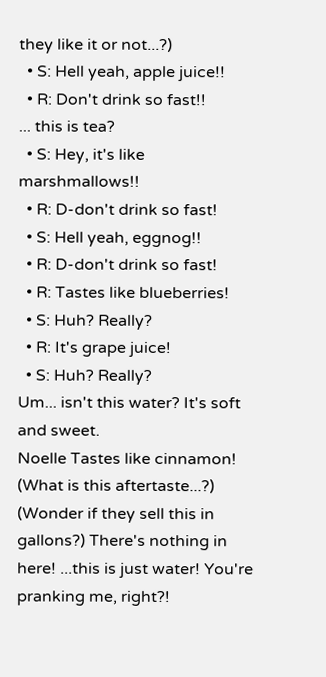they like it or not...?)
  • S: Hell yeah, apple juice!!
  • R: Don't drink so fast!!
... this is tea?
  • S: Hey, it's like marshmallows!!
  • R: D-don't drink so fast!
  • S: Hell yeah, eggnog!!
  • R: D-don't drink so fast!
  • R: Tastes like blueberries!
  • S: Huh? Really?
  • R: It's grape juice!
  • S: Huh? Really?
Um... isn't this water? It's soft and sweet.
Noelle Tastes like cinnamon! (What is this aftertaste...?) (Wonder if they sell this in gallons?) There's nothing in here! ...this is just water! You're pranking me, right?!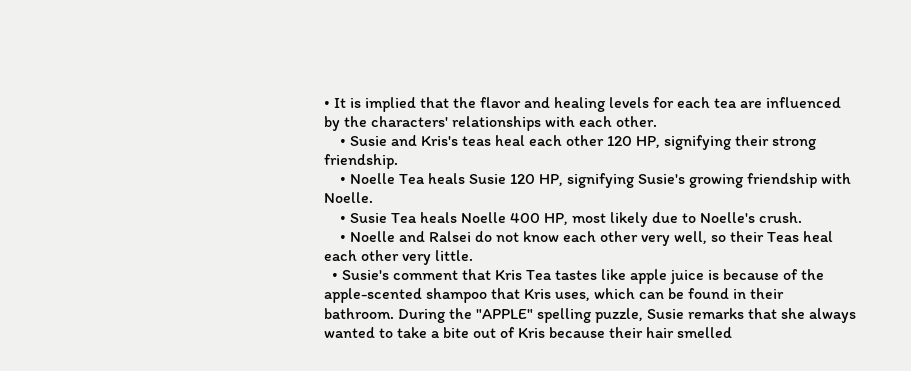• It is implied that the flavor and healing levels for each tea are influenced by the characters' relationships with each other.
    • Susie and Kris's teas heal each other 120 HP, signifying their strong friendship.
    • Noelle Tea heals Susie 120 HP, signifying Susie's growing friendship with Noelle.
    • Susie Tea heals Noelle 400 HP, most likely due to Noelle's crush.
    • Noelle and Ralsei do not know each other very well, so their Teas heal each other very little.
  • Susie's comment that Kris Tea tastes like apple juice is because of the apple-scented shampoo that Kris uses, which can be found in their bathroom. During the "APPLE" spelling puzzle, Susie remarks that she always wanted to take a bite out of Kris because their hair smelled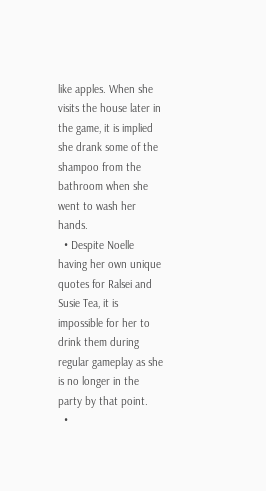like apples. When she visits the house later in the game, it is implied she drank some of the shampoo from the bathroom when she went to wash her hands.
  • Despite Noelle having her own unique quotes for Ralsei and Susie Tea, it is impossible for her to drink them during regular gameplay as she is no longer in the party by that point.
  •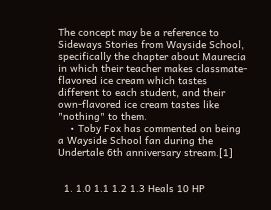The concept may be a reference to Sideways Stories from Wayside School, specifically the chapter about Maurecia in which their teacher makes classmate-flavored ice cream which tastes different to each student, and their own-flavored ice cream tastes like "nothing" to them.
    • Toby Fox has commented on being a Wayside School fan during the Undertale 6th anniversary stream.[1]


  1. 1.0 1.1 1.2 1.3 Heals 10 HP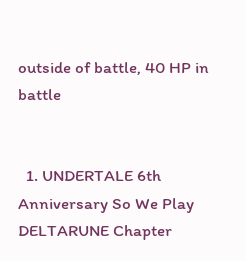outside of battle, 40 HP in battle


  1. UNDERTALE 6th Anniversary So We Play DELTARUNE Chapter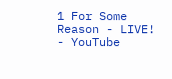1 For Some Reason - LIVE! - YouTube